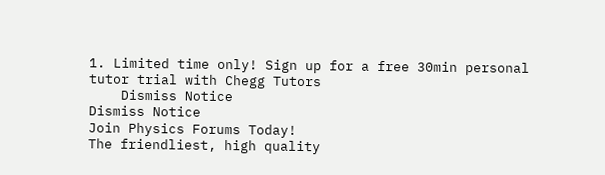1. Limited time only! Sign up for a free 30min personal tutor trial with Chegg Tutors
    Dismiss Notice
Dismiss Notice
Join Physics Forums Today!
The friendliest, high quality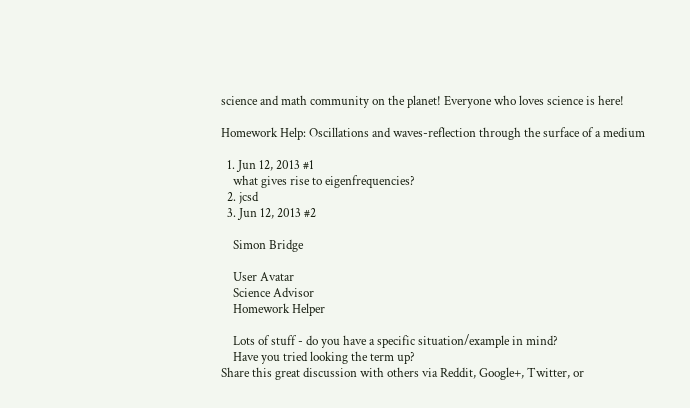science and math community on the planet! Everyone who loves science is here!

Homework Help: Oscillations and waves-reflection through the surface of a medium

  1. Jun 12, 2013 #1
    what gives rise to eigenfrequencies?
  2. jcsd
  3. Jun 12, 2013 #2

    Simon Bridge

    User Avatar
    Science Advisor
    Homework Helper

    Lots of stuff - do you have a specific situation/example in mind?
    Have you tried looking the term up?
Share this great discussion with others via Reddit, Google+, Twitter, or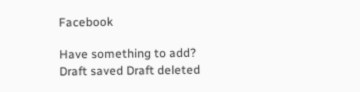Facebook

Have something to add?
Draft saved Draft deleted